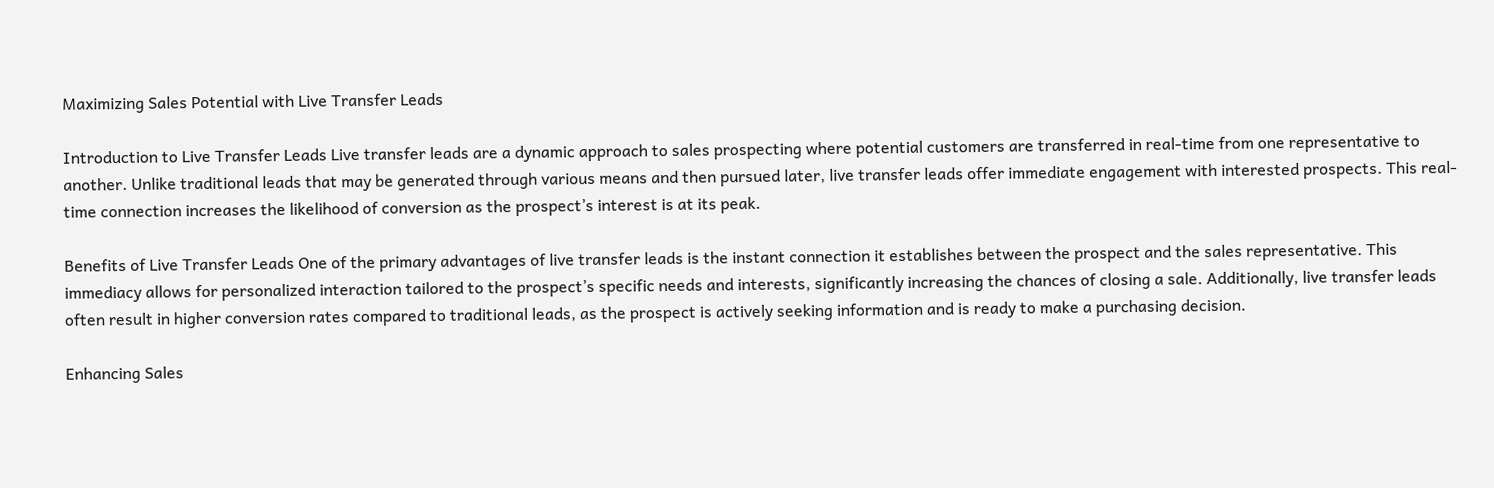Maximizing Sales Potential with Live Transfer Leads

Introduction to Live Transfer Leads Live transfer leads are a dynamic approach to sales prospecting where potential customers are transferred in real-time from one representative to another. Unlike traditional leads that may be generated through various means and then pursued later, live transfer leads offer immediate engagement with interested prospects. This real-time connection increases the likelihood of conversion as the prospect’s interest is at its peak.

Benefits of Live Transfer Leads One of the primary advantages of live transfer leads is the instant connection it establishes between the prospect and the sales representative. This immediacy allows for personalized interaction tailored to the prospect’s specific needs and interests, significantly increasing the chances of closing a sale. Additionally, live transfer leads often result in higher conversion rates compared to traditional leads, as the prospect is actively seeking information and is ready to make a purchasing decision.

Enhancing Sales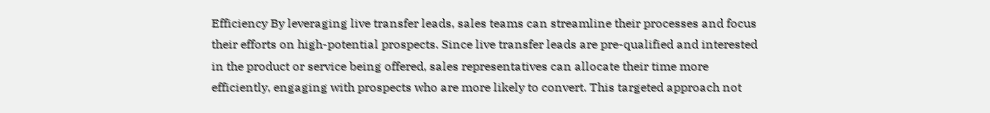Efficiency By leveraging live transfer leads, sales teams can streamline their processes and focus their efforts on high-potential prospects. Since live transfer leads are pre-qualified and interested in the product or service being offered, sales representatives can allocate their time more efficiently, engaging with prospects who are more likely to convert. This targeted approach not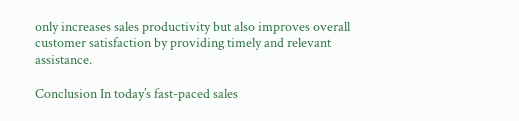only increases sales productivity but also improves overall customer satisfaction by providing timely and relevant assistance.

Conclusion In today’s fast-paced sales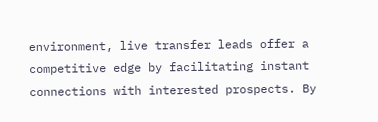environment, live transfer leads offer a competitive edge by facilitating instant connections with interested prospects. By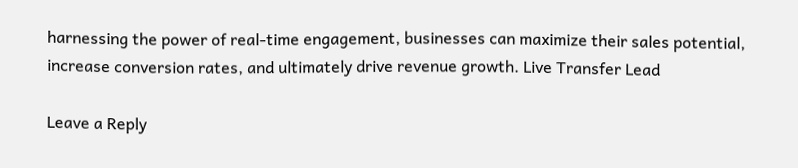harnessing the power of real-time engagement, businesses can maximize their sales potential, increase conversion rates, and ultimately drive revenue growth. Live Transfer Lead

Leave a Reply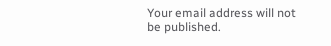Your email address will not be published.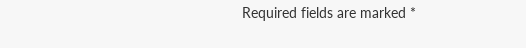Required fields are marked *